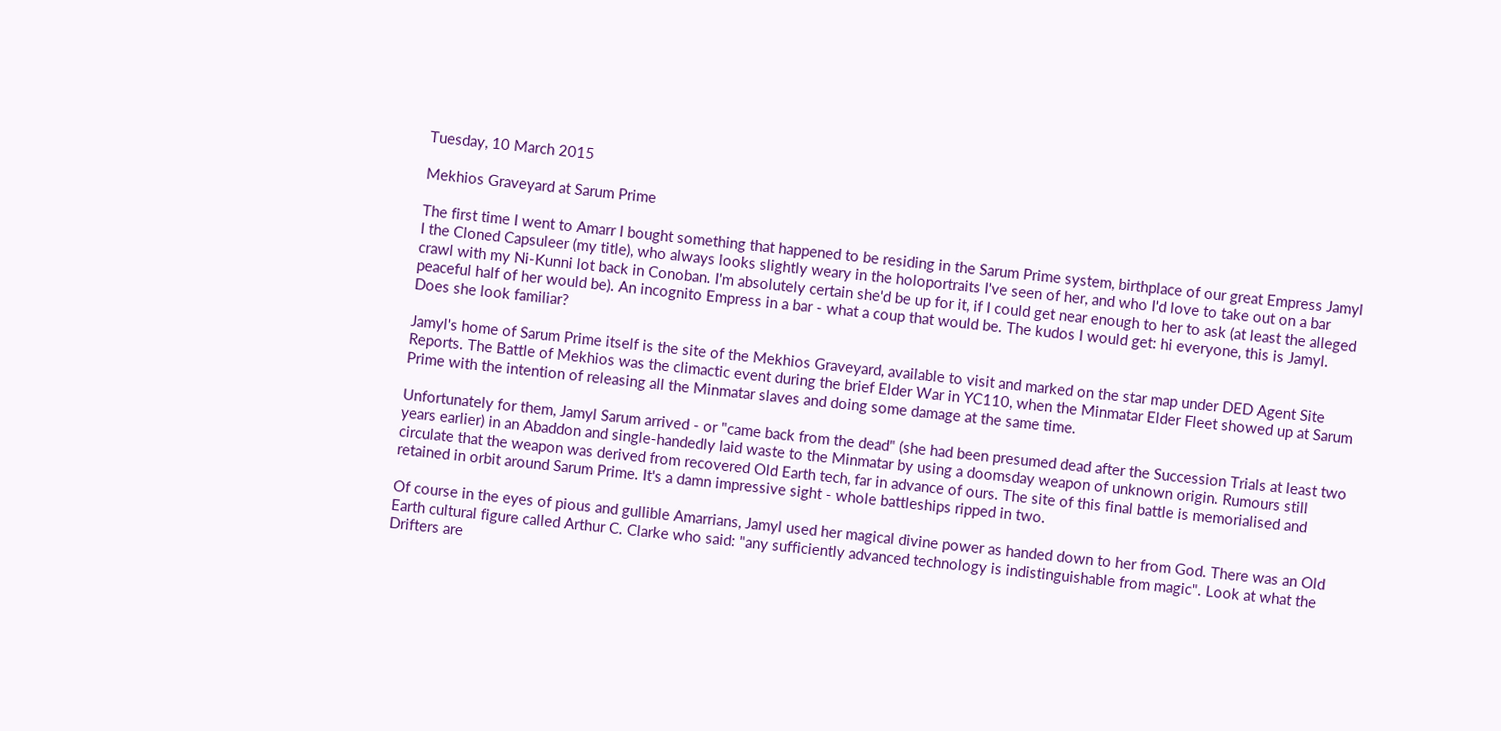Tuesday, 10 March 2015

Mekhios Graveyard at Sarum Prime

The first time I went to Amarr I bought something that happened to be residing in the Sarum Prime system, birthplace of our great Empress Jamyl I the Cloned Capsuleer (my title), who always looks slightly weary in the holoportraits I've seen of her, and who I'd love to take out on a bar crawl with my Ni-Kunni lot back in Conoban. I'm absolutely certain she'd be up for it, if I could get near enough to her to ask (at least the alleged peaceful half of her would be). An incognito Empress in a bar - what a coup that would be. The kudos I would get: hi everyone, this is Jamyl. Does she look familiar?

Jamyl's home of Sarum Prime itself is the site of the Mekhios Graveyard, available to visit and marked on the star map under DED Agent Site Reports. The Battle of Mekhios was the climactic event during the brief Elder War in YC110, when the Minmatar Elder Fleet showed up at Sarum Prime with the intention of releasing all the Minmatar slaves and doing some damage at the same time.

Unfortunately for them, Jamyl Sarum arrived - or "came back from the dead" (she had been presumed dead after the Succession Trials at least two years earlier) in an Abaddon and single-handedly laid waste to the Minmatar by using a doomsday weapon of unknown origin. Rumours still circulate that the weapon was derived from recovered Old Earth tech, far in advance of ours. The site of this final battle is memorialised and retained in orbit around Sarum Prime. It's a damn impressive sight - whole battleships ripped in two.

Of course in the eyes of pious and gullible Amarrians, Jamyl used her magical divine power as handed down to her from God. There was an Old Earth cultural figure called Arthur C. Clarke who said: "any sufficiently advanced technology is indistinguishable from magic". Look at what the Drifters are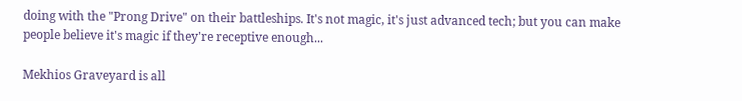doing with the "Prong Drive" on their battleships. It's not magic, it's just advanced tech; but you can make people believe it's magic if they're receptive enough...

Mekhios Graveyard is all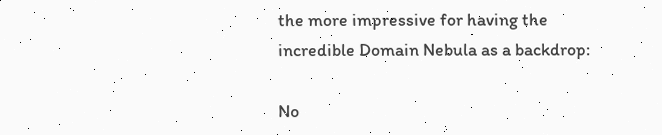the more impressive for having the incredible Domain Nebula as a backdrop:

No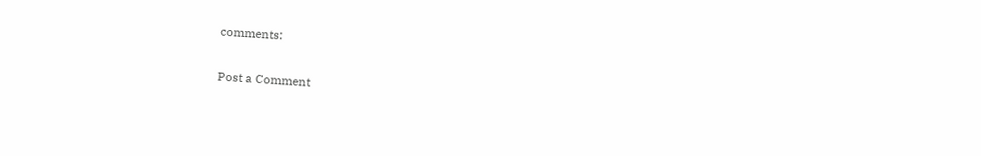comments:

Post a Comment